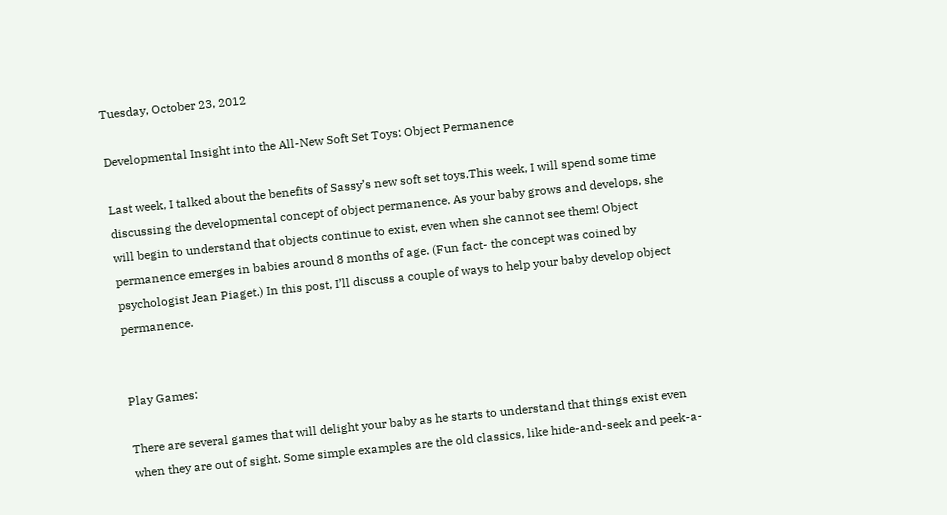Tuesday, October 23, 2012

Developmental Insight into the All-New Soft Set Toys: Object Permanence

Last week, I talked about the benefits of Sassy’s new soft set toys.This week, I will spend some time discussing the developmental concept of object permanence. As your baby grows and develops, she will begin to understand that objects continue to exist, even when she cannot see them! Object permanence emerges in babies around 8 months of age. (Fun fact- the concept was coined by psychologist Jean Piaget.) In this post, I’ll discuss a couple of ways to help your baby develop object permanence.


Play Games:

There are several games that will delight your baby as he starts to understand that things exist even when they are out of sight. Some simple examples are the old classics, like hide-and-seek and peek-a-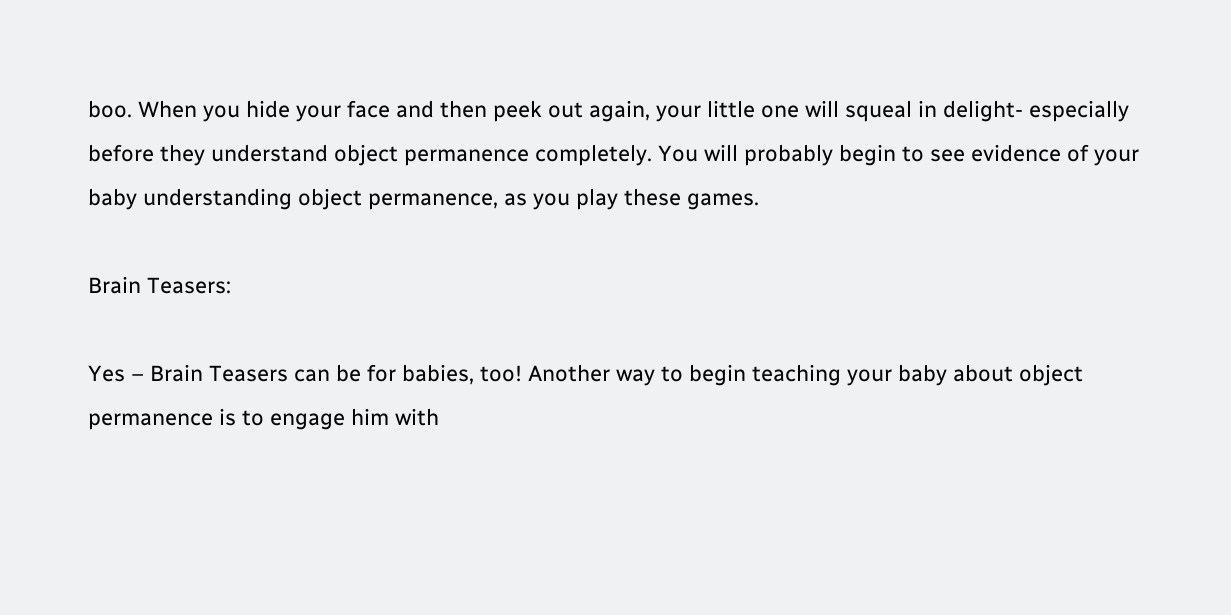boo. When you hide your face and then peek out again, your little one will squeal in delight- especially before they understand object permanence completely. You will probably begin to see evidence of your baby understanding object permanence, as you play these games.

Brain Teasers:

Yes – Brain Teasers can be for babies, too! Another way to begin teaching your baby about object permanence is to engage him with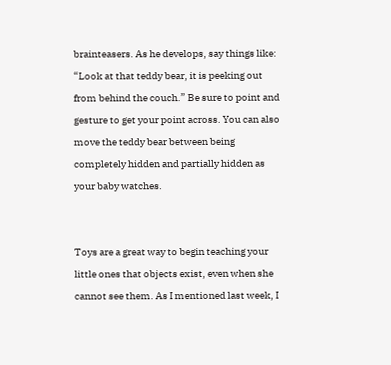brainteasers. As he develops, say things like: “Look at that teddy bear, it is peeking out from behind the couch.” Be sure to point and gesture to get your point across. You can also move the teddy bear between being completely hidden and partially hidden as your baby watches.


Toys are a great way to begin teaching your little ones that objects exist, even when she cannot see them. As I mentioned last week, I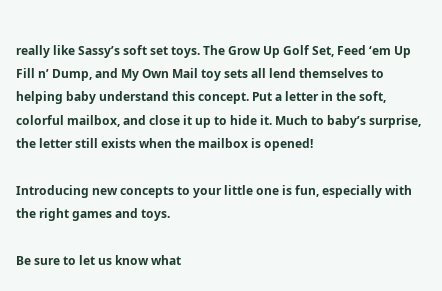really like Sassy’s soft set toys. The Grow Up Golf Set, Feed ‘em Up Fill n’ Dump, and My Own Mail toy sets all lend themselves to helping baby understand this concept. Put a letter in the soft, colorful mailbox, and close it up to hide it. Much to baby’s surprise, the letter still exists when the mailbox is opened!

Introducing new concepts to your little one is fun, especially with the right games and toys.

Be sure to let us know what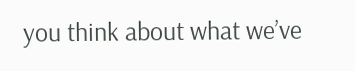you think about what we’ve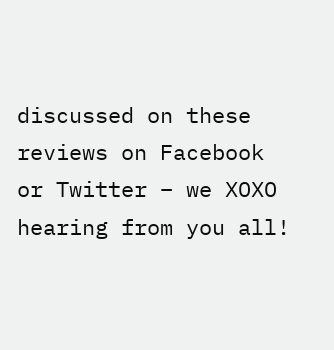discussed on these reviews on Facebook or Twitter – we XOXO hearing from you all!